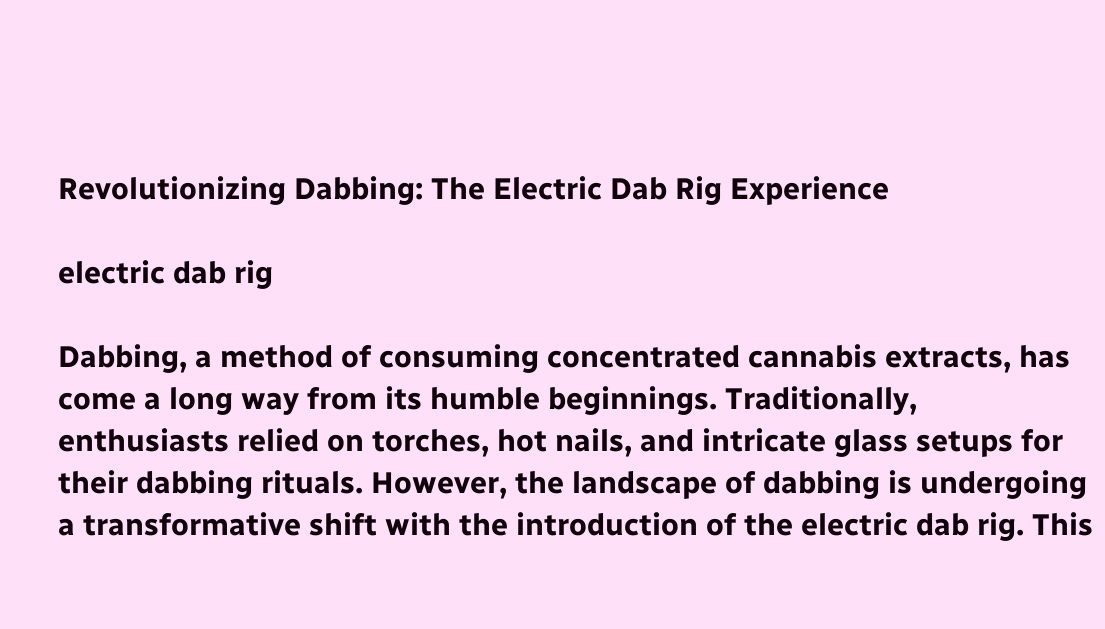Revolutionizing Dabbing: The Electric Dab Rig Experience

electric dab rig

Dabbing, a method of consuming concentrated cannabis extracts, has come a long way from its humble beginnings. Traditionally, enthusiasts relied on torches, hot nails, and intricate glass setups for their dabbing rituals. However, the landscape of dabbing is undergoing a transformative shift with the introduction of the electric dab rig. This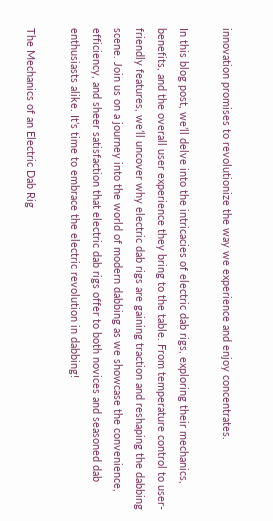innovation promises to revolutionize the way we experience and enjoy concentrates.

In this blog post, we’ll delve into the intricacies of electric dab rigs, exploring their mechanics, benefits, and the overall user experience they bring to the table. From temperature control to user-friendly features, we’ll uncover why electric dab rigs are gaining traction and reshaping the dabbing scene. Join us on a journey into the world of modern dabbing as we showcase the convenience, efficiency, and sheer satisfaction that electric dab rigs offer to both novices and seasoned dab enthusiasts alike. It’s time to embrace the electric revolution in dabbing!

The Mechanics of an Electric Dab Rig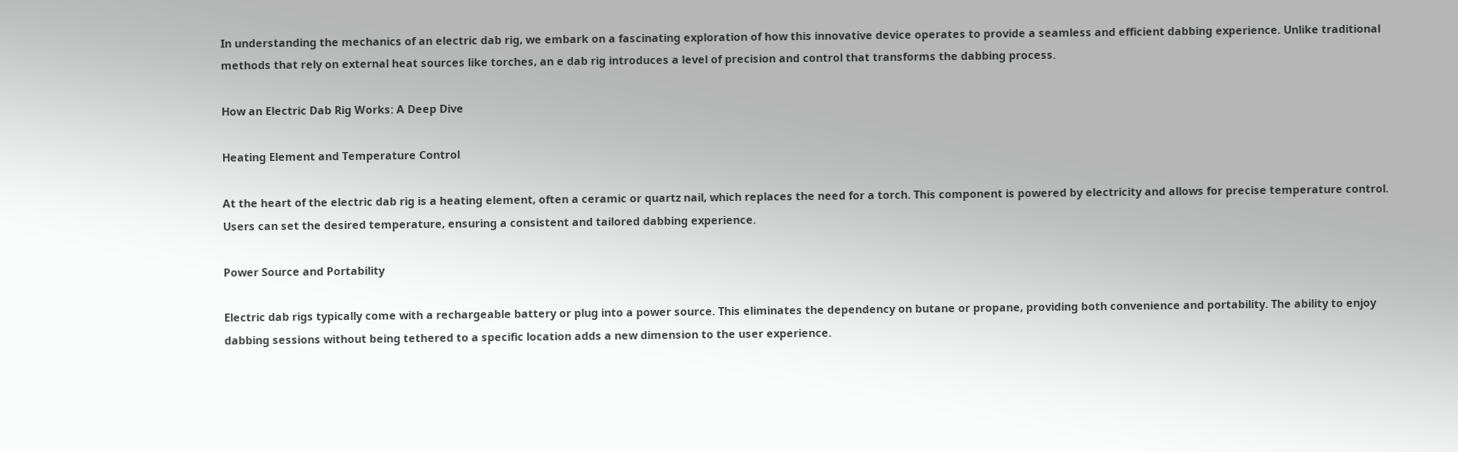In understanding the mechanics of an electric dab rig, we embark on a fascinating exploration of how this innovative device operates to provide a seamless and efficient dabbing experience. Unlike traditional methods that rely on external heat sources like torches, an e dab rig introduces a level of precision and control that transforms the dabbing process.

How an Electric Dab Rig Works: A Deep Dive

Heating Element and Temperature Control

At the heart of the electric dab rig is a heating element, often a ceramic or quartz nail, which replaces the need for a torch. This component is powered by electricity and allows for precise temperature control. Users can set the desired temperature, ensuring a consistent and tailored dabbing experience.

Power Source and Portability

Electric dab rigs typically come with a rechargeable battery or plug into a power source. This eliminates the dependency on butane or propane, providing both convenience and portability. The ability to enjoy dabbing sessions without being tethered to a specific location adds a new dimension to the user experience.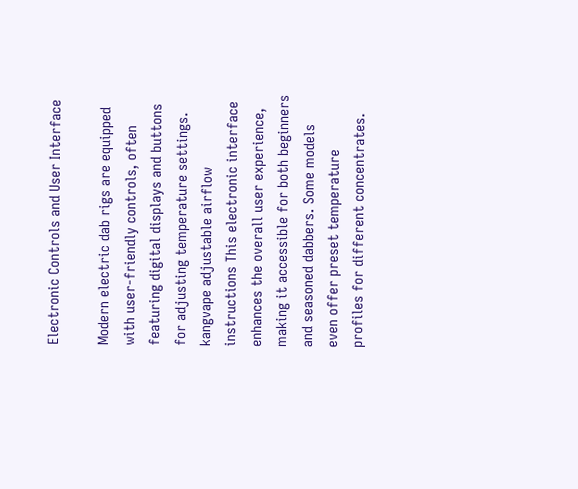Electronic Controls and User Interface

Modern electric dab rigs are equipped with user-friendly controls, often featuring digital displays and buttons for adjusting temperature settings.  kangvape adjustable airflow instructions This electronic interface enhances the overall user experience, making it accessible for both beginners and seasoned dabbers. Some models even offer preset temperature profiles for different concentrates.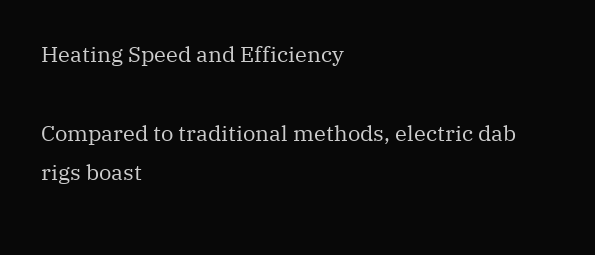Heating Speed and Efficiency

Compared to traditional methods, electric dab rigs boast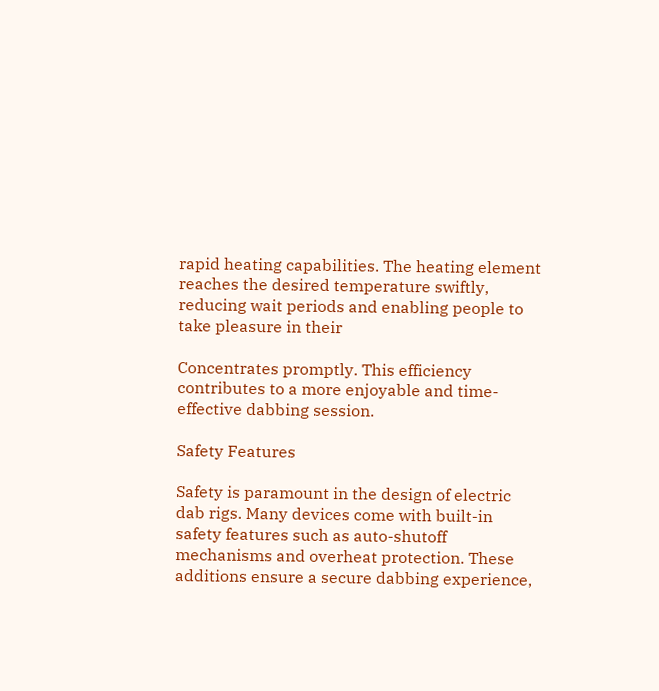rapid heating capabilities. The heating element reaches the desired temperature swiftly, reducing wait periods and enabling people to take pleasure in their

Concentrates promptly. This efficiency contributes to a more enjoyable and time-effective dabbing session.

Safety Features

Safety is paramount in the design of electric dab rigs. Many devices come with built-in safety features such as auto-shutoff mechanisms and overheat protection. These additions ensure a secure dabbing experience,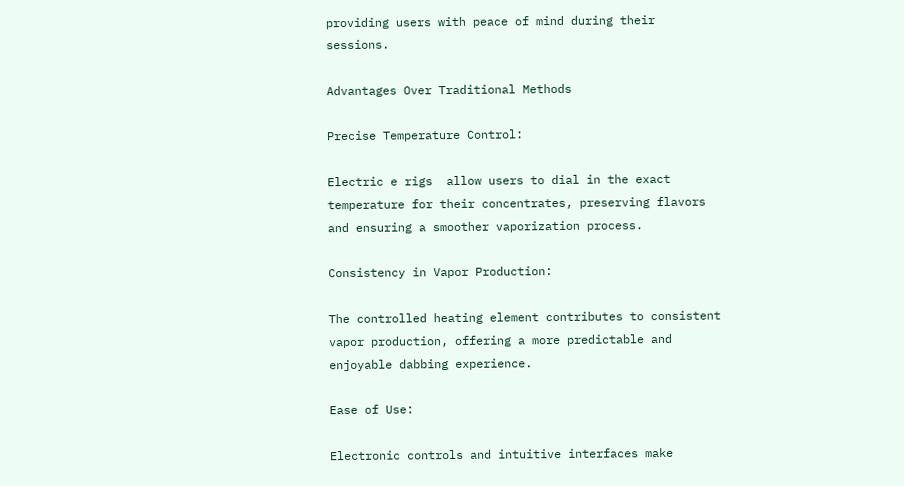providing users with peace of mind during their sessions.

Advantages Over Traditional Methods

Precise Temperature Control:

Electric e rigs  allow users to dial in the exact temperature for their concentrates, preserving flavors and ensuring a smoother vaporization process.

Consistency in Vapor Production:

The controlled heating element contributes to consistent vapor production, offering a more predictable and enjoyable dabbing experience.

Ease of Use:

Electronic controls and intuitive interfaces make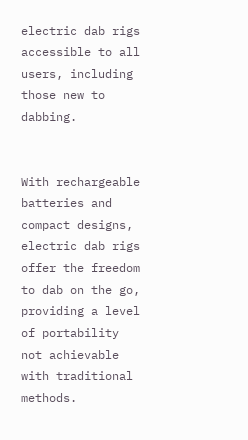electric dab rigs accessible to all users, including those new to dabbing.


With rechargeable batteries and compact designs, electric dab rigs offer the freedom to dab on the go, providing a level of portability not achievable with traditional methods.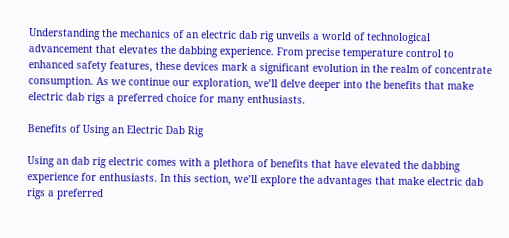Understanding the mechanics of an electric dab rig unveils a world of technological advancement that elevates the dabbing experience. From precise temperature control to enhanced safety features, these devices mark a significant evolution in the realm of concentrate consumption. As we continue our exploration, we’ll delve deeper into the benefits that make electric dab rigs a preferred choice for many enthusiasts.

Benefits of Using an Electric Dab Rig

Using an dab rig electric comes with a plethora of benefits that have elevated the dabbing experience for enthusiasts. In this section, we’ll explore the advantages that make electric dab rigs a preferred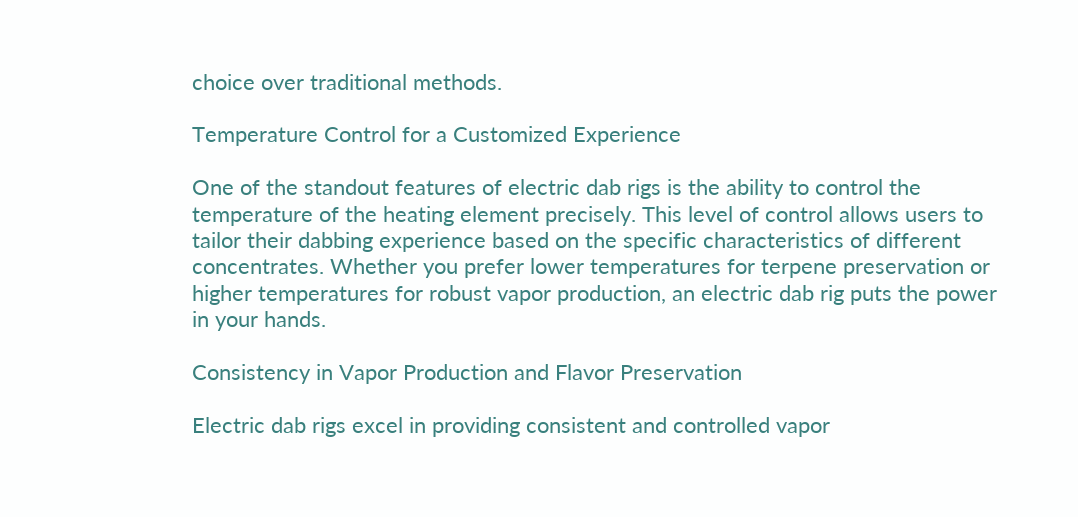choice over traditional methods.

Temperature Control for a Customized Experience

One of the standout features of electric dab rigs is the ability to control the temperature of the heating element precisely. This level of control allows users to tailor their dabbing experience based on the specific characteristics of different concentrates. Whether you prefer lower temperatures for terpene preservation or higher temperatures for robust vapor production, an electric dab rig puts the power in your hands.

Consistency in Vapor Production and Flavor Preservation

Electric dab rigs excel in providing consistent and controlled vapor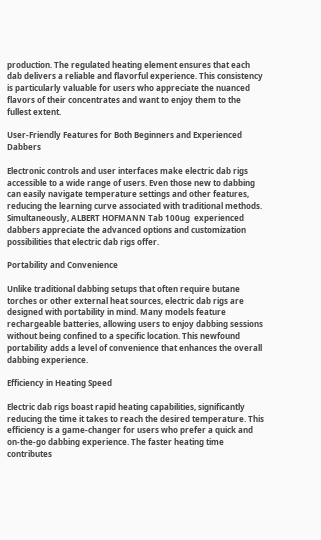production. The regulated heating element ensures that each dab delivers a reliable and flavorful experience. This consistency is particularly valuable for users who appreciate the nuanced flavors of their concentrates and want to enjoy them to the fullest extent.

User-Friendly Features for Both Beginners and Experienced Dabbers

Electronic controls and user interfaces make electric dab rigs accessible to a wide range of users. Even those new to dabbing can easily navigate temperature settings and other features, reducing the learning curve associated with traditional methods. Simultaneously, ALBERT HOFMANN Tab 100ug  experienced dabbers appreciate the advanced options and customization possibilities that electric dab rigs offer.

Portability and Convenience

Unlike traditional dabbing setups that often require butane torches or other external heat sources, electric dab rigs are designed with portability in mind. Many models feature rechargeable batteries, allowing users to enjoy dabbing sessions without being confined to a specific location. This newfound portability adds a level of convenience that enhances the overall dabbing experience.

Efficiency in Heating Speed

Electric dab rigs boast rapid heating capabilities, significantly reducing the time it takes to reach the desired temperature. This efficiency is a game-changer for users who prefer a quick and on-the-go dabbing experience. The faster heating time contributes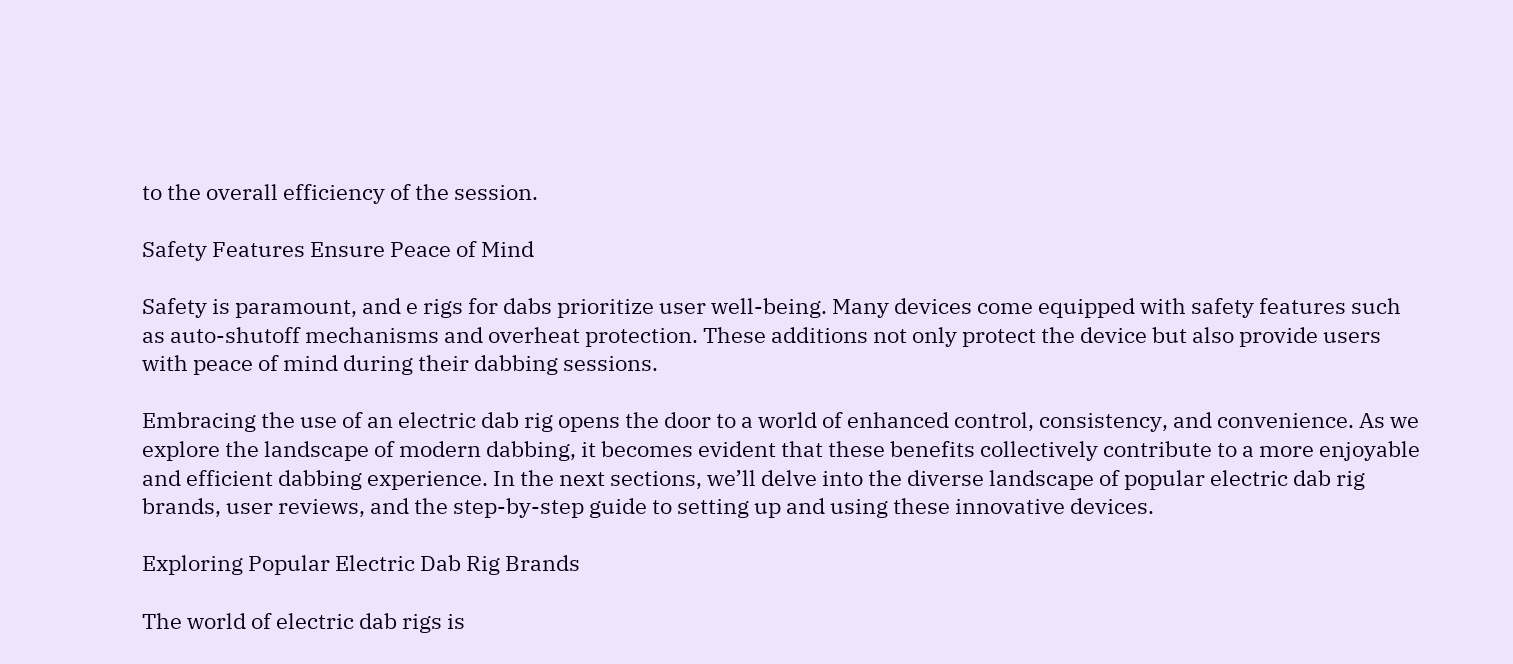to the overall efficiency of the session.

Safety Features Ensure Peace of Mind

Safety is paramount, and e rigs for dabs prioritize user well-being. Many devices come equipped with safety features such as auto-shutoff mechanisms and overheat protection. These additions not only protect the device but also provide users with peace of mind during their dabbing sessions.

Embracing the use of an electric dab rig opens the door to a world of enhanced control, consistency, and convenience. As we explore the landscape of modern dabbing, it becomes evident that these benefits collectively contribute to a more enjoyable and efficient dabbing experience. In the next sections, we’ll delve into the diverse landscape of popular electric dab rig brands, user reviews, and the step-by-step guide to setting up and using these innovative devices.

Exploring Popular Electric Dab Rig Brands

The world of electric dab rigs is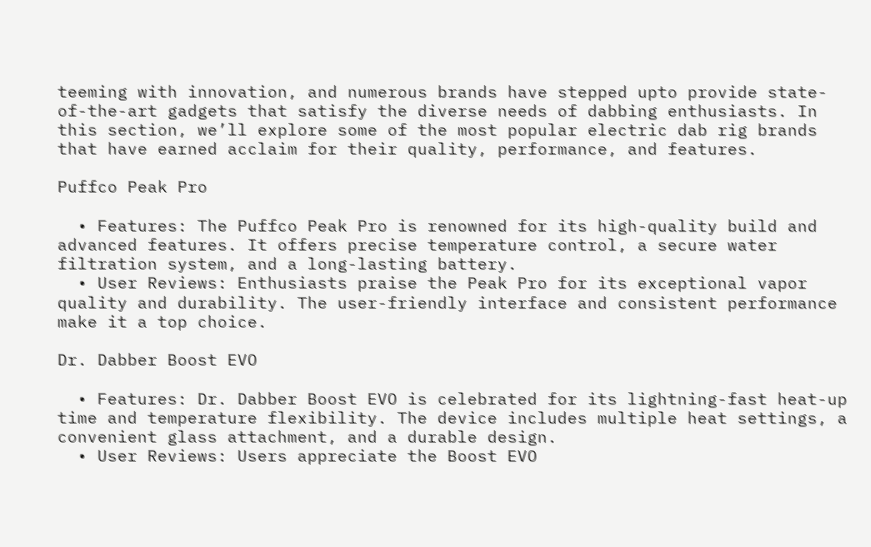teeming with innovation, and numerous brands have stepped upto provide state-of-the-art gadgets that satisfy the diverse needs of dabbing enthusiasts. In this section, we’ll explore some of the most popular electric dab rig brands that have earned acclaim for their quality, performance, and features.

Puffco Peak Pro

  • Features: The Puffco Peak Pro is renowned for its high-quality build and advanced features. It offers precise temperature control, a secure water filtration system, and a long-lasting battery.
  • User Reviews: Enthusiasts praise the Peak Pro for its exceptional vapor quality and durability. The user-friendly interface and consistent performance make it a top choice.

Dr. Dabber Boost EVO

  • Features: Dr. Dabber Boost EVO is celebrated for its lightning-fast heat-up time and temperature flexibility. The device includes multiple heat settings, a convenient glass attachment, and a durable design.
  • User Reviews: Users appreciate the Boost EVO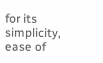for its simplicity, ease of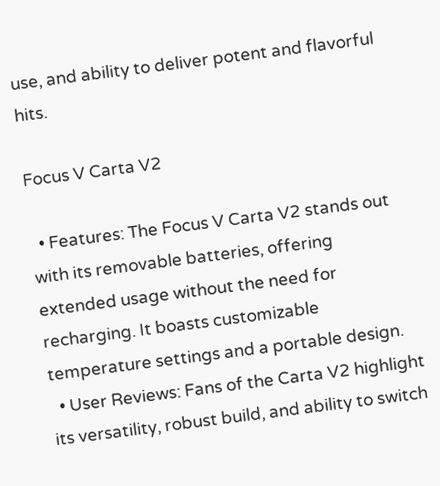use, and ability to deliver potent and flavorful hits.

Focus V Carta V2

  • Features: The Focus V Carta V2 stands out with its removable batteries, offering extended usage without the need for recharging. It boasts customizable temperature settings and a portable design.
  • User Reviews: Fans of the Carta V2 highlight its versatility, robust build, and ability to switch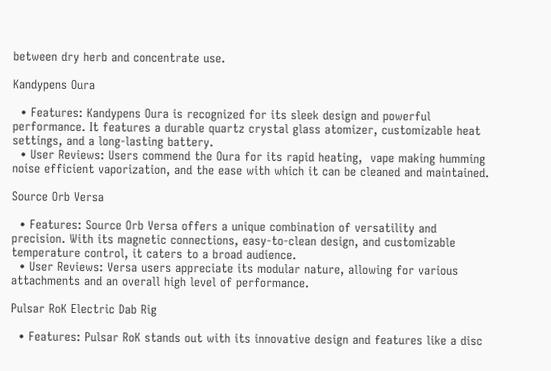between dry herb and concentrate use.

Kandypens Oura

  • Features: Kandypens Oura is recognized for its sleek design and powerful performance. It features a durable quartz crystal glass atomizer, customizable heat settings, and a long-lasting battery.
  • User Reviews: Users commend the Oura for its rapid heating,  vape making humming noise efficient vaporization, and the ease with which it can be cleaned and maintained.

Source Orb Versa

  • Features: Source Orb Versa offers a unique combination of versatility and precision. With its magnetic connections, easy-to-clean design, and customizable temperature control, it caters to a broad audience.
  • User Reviews: Versa users appreciate its modular nature, allowing for various attachments and an overall high level of performance.

Pulsar RoK Electric Dab Rig

  • Features: Pulsar RoK stands out with its innovative design and features like a disc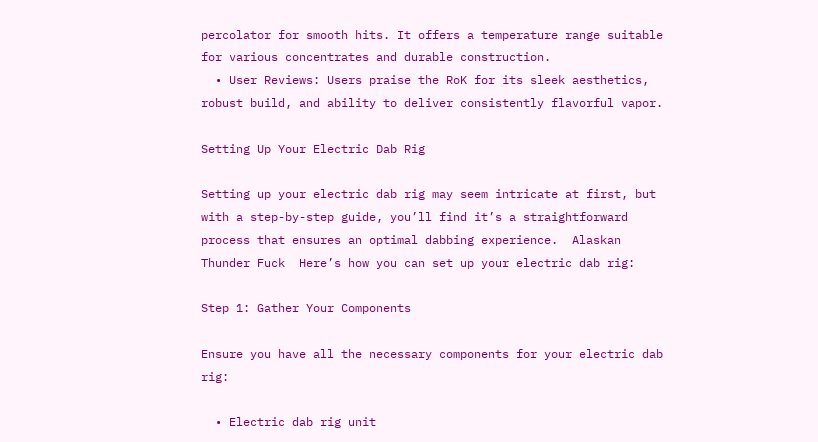percolator for smooth hits. It offers a temperature range suitable for various concentrates and durable construction.
  • User Reviews: Users praise the RoK for its sleek aesthetics, robust build, and ability to deliver consistently flavorful vapor.

Setting Up Your Electric Dab Rig

Setting up your electric dab rig may seem intricate at first, but with a step-by-step guide, you’ll find it’s a straightforward process that ensures an optimal dabbing experience.  Alaskan Thunder Fuck  Here’s how you can set up your electric dab rig:

Step 1: Gather Your Components

Ensure you have all the necessary components for your electric dab rig:

  • Electric dab rig unit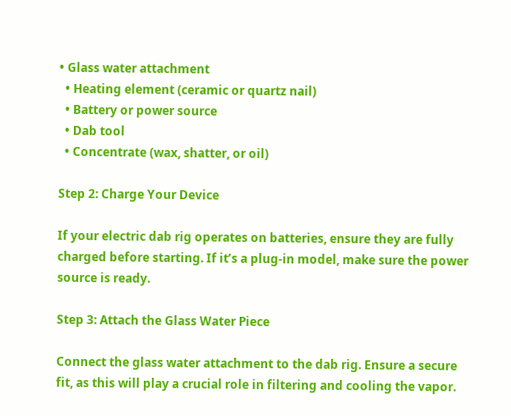• Glass water attachment
  • Heating element (ceramic or quartz nail)
  • Battery or power source
  • Dab tool
  • Concentrate (wax, shatter, or oil)

Step 2: Charge Your Device

If your electric dab rig operates on batteries, ensure they are fully charged before starting. If it’s a plug-in model, make sure the power source is ready.

Step 3: Attach the Glass Water Piece

Connect the glass water attachment to the dab rig. Ensure a secure fit, as this will play a crucial role in filtering and cooling the vapor.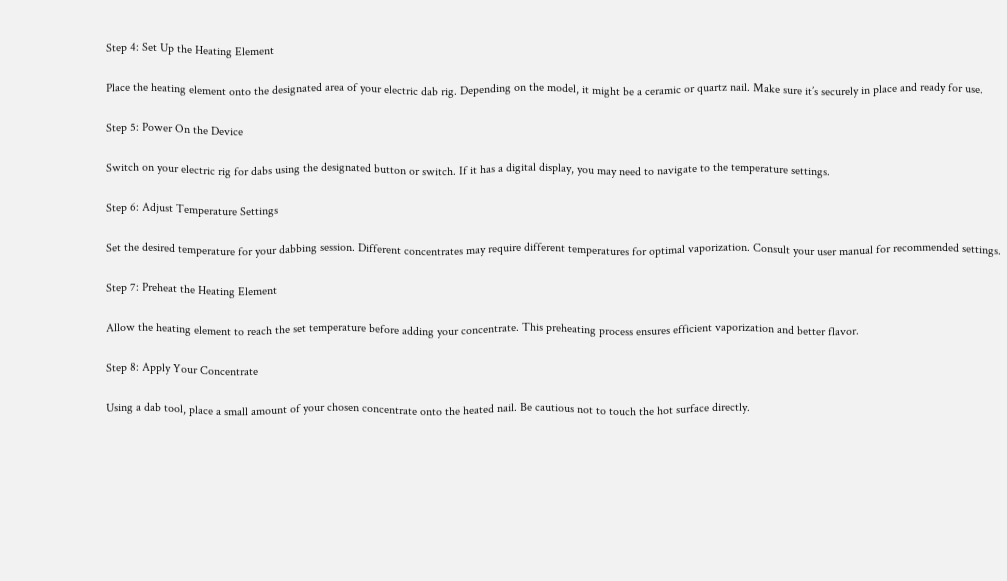Step 4: Set Up the Heating Element

Place the heating element onto the designated area of your electric dab rig. Depending on the model, it might be a ceramic or quartz nail. Make sure it’s securely in place and ready for use.

Step 5: Power On the Device

Switch on your electric rig for dabs using the designated button or switch. If it has a digital display, you may need to navigate to the temperature settings.

Step 6: Adjust Temperature Settings

Set the desired temperature for your dabbing session. Different concentrates may require different temperatures for optimal vaporization. Consult your user manual for recommended settings.

Step 7: Preheat the Heating Element

Allow the heating element to reach the set temperature before adding your concentrate. This preheating process ensures efficient vaporization and better flavor.

Step 8: Apply Your Concentrate

Using a dab tool, place a small amount of your chosen concentrate onto the heated nail. Be cautious not to touch the hot surface directly.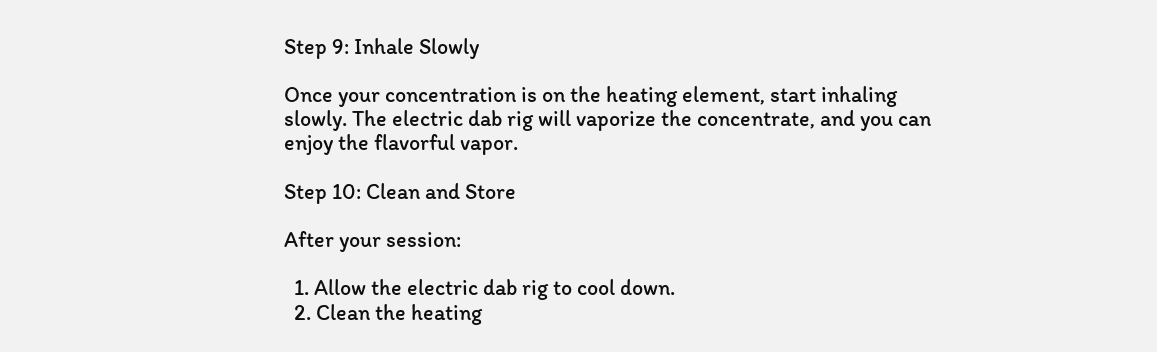Step 9: Inhale Slowly

Once your concentration is on the heating element, start inhaling slowly. The electric dab rig will vaporize the concentrate, and you can enjoy the flavorful vapor.

Step 10: Clean and Store

After your session:

  1. Allow the electric dab rig to cool down.
  2. Clean the heating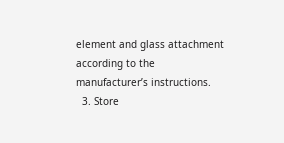element and glass attachment according to the manufacturer’s instructions.
  3. Store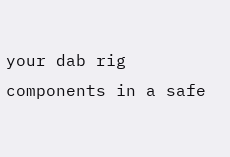your dab rig components in a safe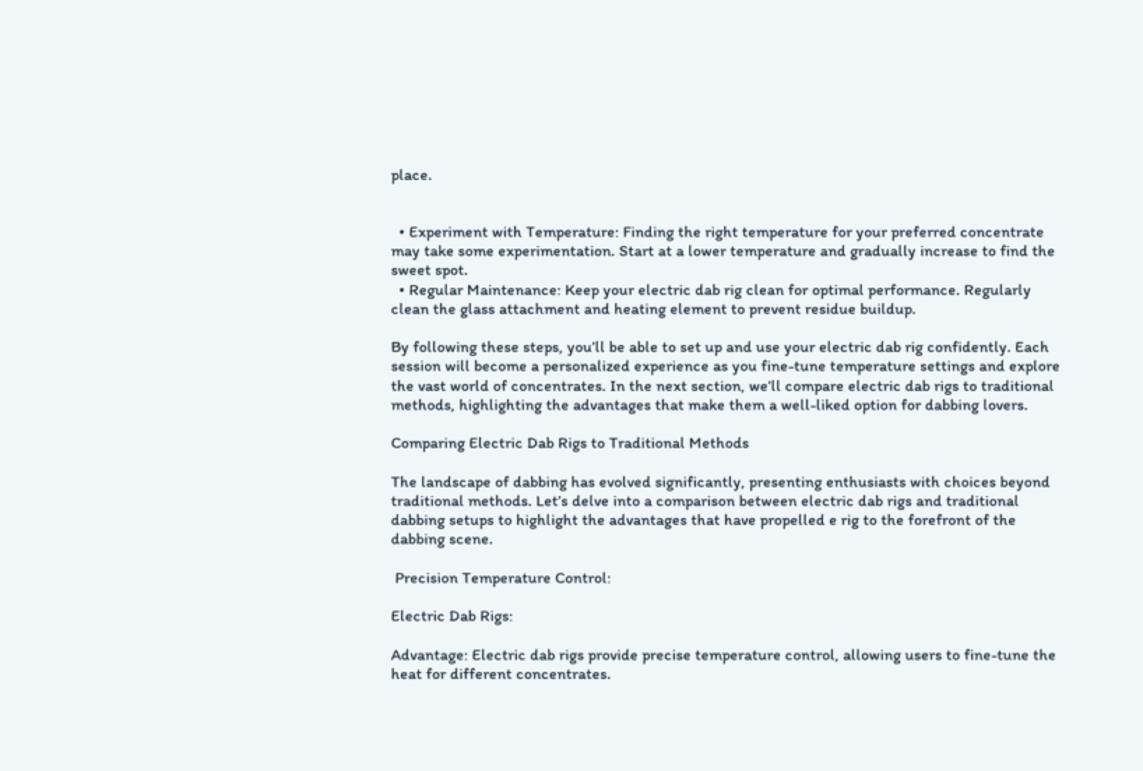place.


  • Experiment with Temperature: Finding the right temperature for your preferred concentrate may take some experimentation. Start at a lower temperature and gradually increase to find the sweet spot.
  • Regular Maintenance: Keep your electric dab rig clean for optimal performance. Regularly clean the glass attachment and heating element to prevent residue buildup.

By following these steps, you’ll be able to set up and use your electric dab rig confidently. Each session will become a personalized experience as you fine-tune temperature settings and explore the vast world of concentrates. In the next section, we’ll compare electric dab rigs to traditional methods, highlighting the advantages that make them a well-liked option for dabbing lovers.

Comparing Electric Dab Rigs to Traditional Methods

The landscape of dabbing has evolved significantly, presenting enthusiasts with choices beyond traditional methods. Let’s delve into a comparison between electric dab rigs and traditional dabbing setups to highlight the advantages that have propelled e rig to the forefront of the dabbing scene.

 Precision Temperature Control:

Electric Dab Rigs:

Advantage: Electric dab rigs provide precise temperature control, allowing users to fine-tune the heat for different concentrates.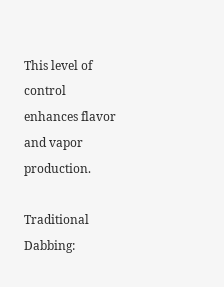This level of control enhances flavor and vapor production.

Traditional Dabbing: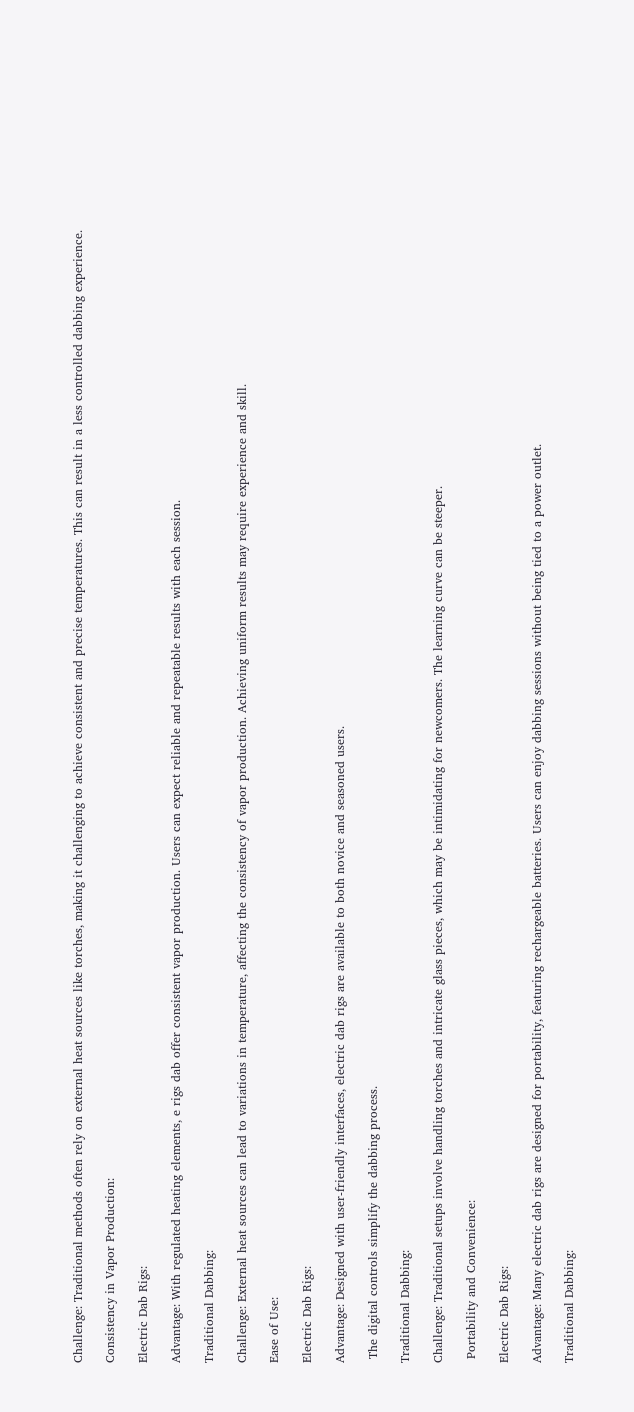Challenge: Traditional methods often rely on external heat sources like torches, making it challenging to achieve consistent and precise temperatures. This can result in a less controlled dabbing experience.

Consistency in Vapor Production:

Electric Dab Rigs:

Advantage: With regulated heating elements, e rigs dab offer consistent vapor production. Users can expect reliable and repeatable results with each session.

Traditional Dabbing:

Challenge: External heat sources can lead to variations in temperature, affecting the consistency of vapor production. Achieving uniform results may require experience and skill.

Ease of Use:

Electric Dab Rigs:

Advantage: Designed with user-friendly interfaces, electric dab rigs are available to both novice and seasoned users.

 The digital controls simplify the dabbing process.

Traditional Dabbing:

Challenge: Traditional setups involve handling torches and intricate glass pieces, which may be intimidating for newcomers. The learning curve can be steeper.

 Portability and Convenience:

Electric Dab Rigs:

Advantage: Many electric dab rigs are designed for portability, featuring rechargeable batteries. Users can enjoy dabbing sessions without being tied to a power outlet.

Traditional Dabbing: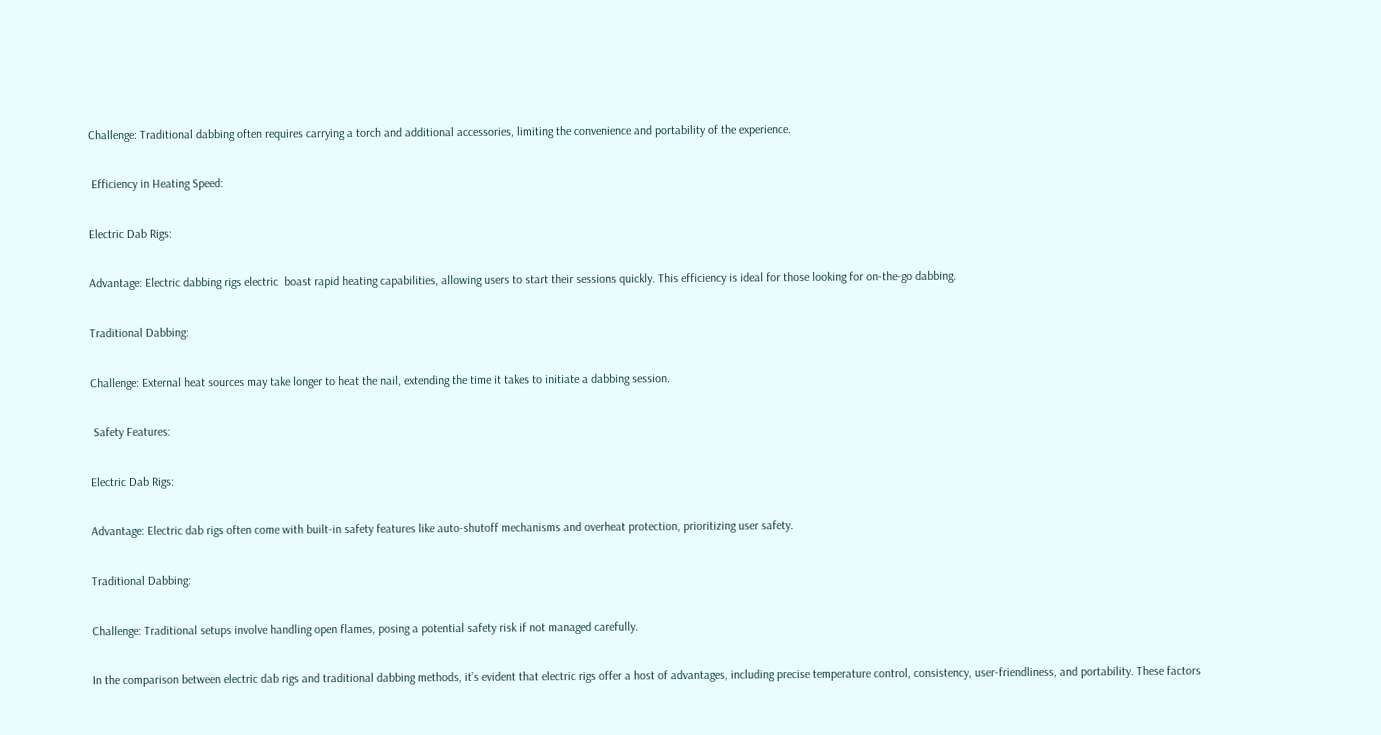Challenge: Traditional dabbing often requires carrying a torch and additional accessories, limiting the convenience and portability of the experience.

 Efficiency in Heating Speed:

Electric Dab Rigs:

Advantage: Electric dabbing rigs electric  boast rapid heating capabilities, allowing users to start their sessions quickly. This efficiency is ideal for those looking for on-the-go dabbing.

Traditional Dabbing:

Challenge: External heat sources may take longer to heat the nail, extending the time it takes to initiate a dabbing session.

 Safety Features:

Electric Dab Rigs:

Advantage: Electric dab rigs often come with built-in safety features like auto-shutoff mechanisms and overheat protection, prioritizing user safety.

Traditional Dabbing:

Challenge: Traditional setups involve handling open flames, posing a potential safety risk if not managed carefully.

In the comparison between electric dab rigs and traditional dabbing methods, it’s evident that electric rigs offer a host of advantages, including precise temperature control, consistency, user-friendliness, and portability. These factors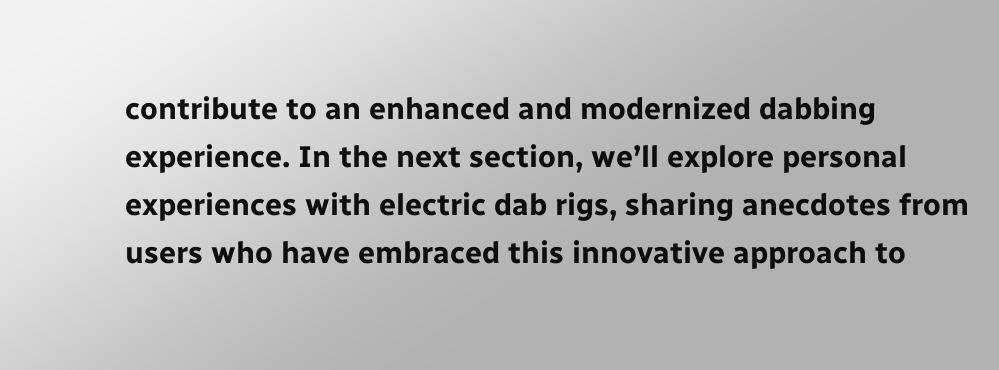contribute to an enhanced and modernized dabbing experience. In the next section, we’ll explore personal experiences with electric dab rigs, sharing anecdotes from users who have embraced this innovative approach to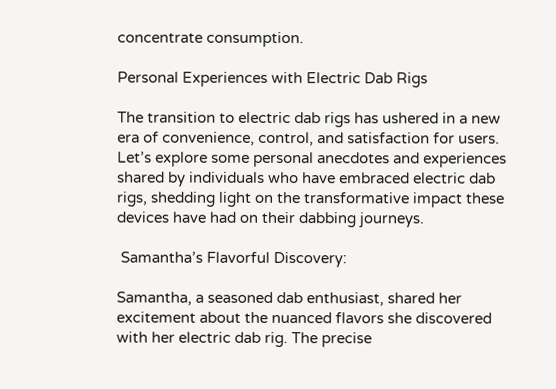concentrate consumption.

Personal Experiences with Electric Dab Rigs

The transition to electric dab rigs has ushered in a new era of convenience, control, and satisfaction for users. Let’s explore some personal anecdotes and experiences shared by individuals who have embraced electric dab rigs, shedding light on the transformative impact these devices have had on their dabbing journeys.

 Samantha’s Flavorful Discovery:

Samantha, a seasoned dab enthusiast, shared her excitement about the nuanced flavors she discovered with her electric dab rig. The precise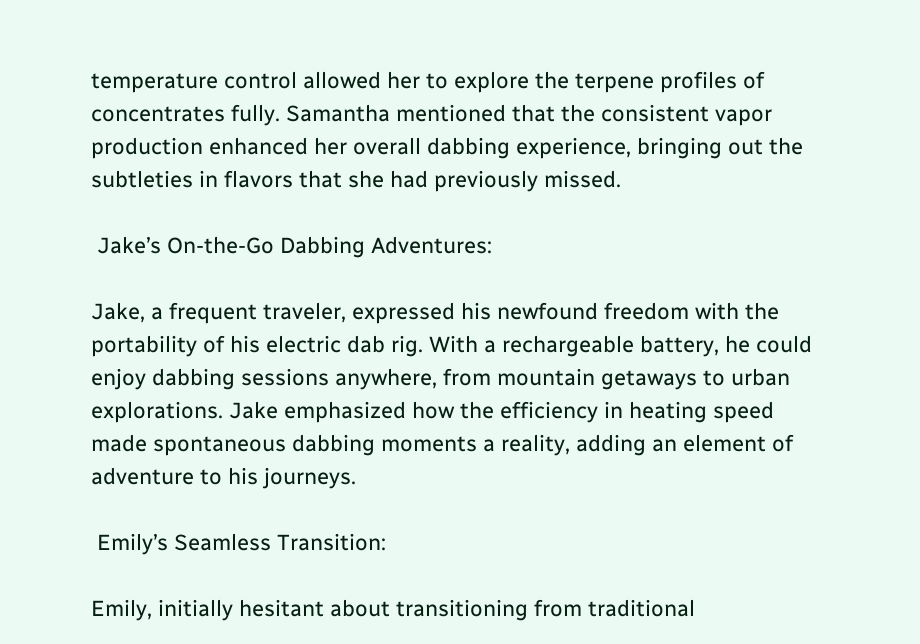temperature control allowed her to explore the terpene profiles of concentrates fully. Samantha mentioned that the consistent vapor production enhanced her overall dabbing experience, bringing out the subtleties in flavors that she had previously missed.

 Jake’s On-the-Go Dabbing Adventures:

Jake, a frequent traveler, expressed his newfound freedom with the portability of his electric dab rig. With a rechargeable battery, he could enjoy dabbing sessions anywhere, from mountain getaways to urban explorations. Jake emphasized how the efficiency in heating speed made spontaneous dabbing moments a reality, adding an element of adventure to his journeys.

 Emily’s Seamless Transition:

Emily, initially hesitant about transitioning from traditional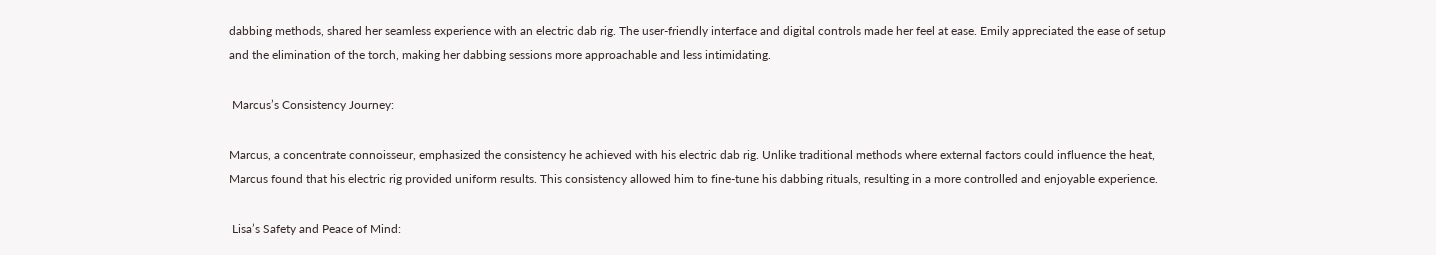dabbing methods, shared her seamless experience with an electric dab rig. The user-friendly interface and digital controls made her feel at ease. Emily appreciated the ease of setup and the elimination of the torch, making her dabbing sessions more approachable and less intimidating.

 Marcus’s Consistency Journey:

Marcus, a concentrate connoisseur, emphasized the consistency he achieved with his electric dab rig. Unlike traditional methods where external factors could influence the heat, Marcus found that his electric rig provided uniform results. This consistency allowed him to fine-tune his dabbing rituals, resulting in a more controlled and enjoyable experience.

 Lisa’s Safety and Peace of Mind: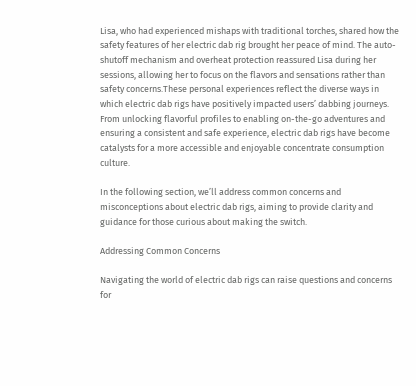Lisa, who had experienced mishaps with traditional torches, shared how the safety features of her electric dab rig brought her peace of mind. The auto-shutoff mechanism and overheat protection reassured Lisa during her sessions, allowing her to focus on the flavors and sensations rather than safety concerns.These personal experiences reflect the diverse ways in which electric dab rigs have positively impacted users’ dabbing journeys. From unlocking flavorful profiles to enabling on-the-go adventures and ensuring a consistent and safe experience, electric dab rigs have become catalysts for a more accessible and enjoyable concentrate consumption culture.

In the following section, we’ll address common concerns and misconceptions about electric dab rigs, aiming to provide clarity and guidance for those curious about making the switch.

Addressing Common Concerns

Navigating the world of electric dab rigs can raise questions and concerns for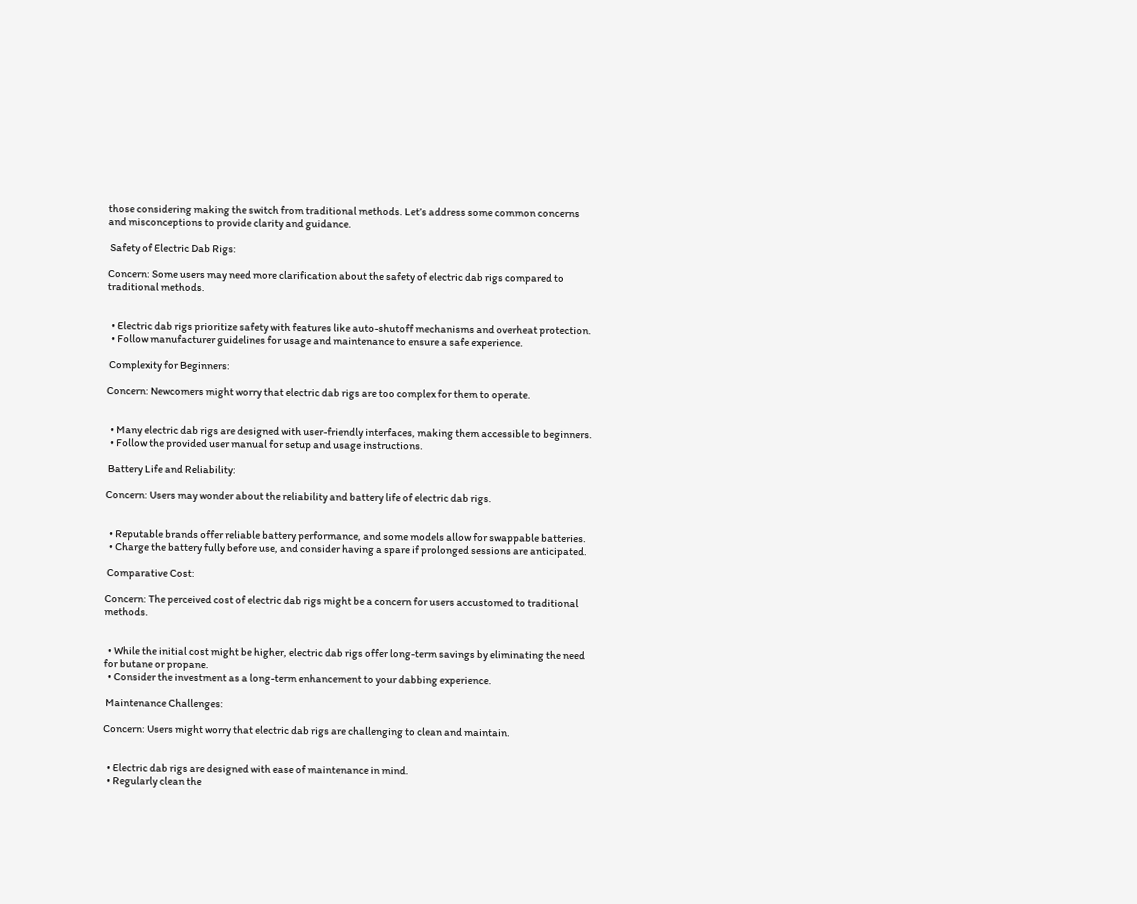those considering making the switch from traditional methods. Let’s address some common concerns and misconceptions to provide clarity and guidance.

 Safety of Electric Dab Rigs:

Concern: Some users may need more clarification about the safety of electric dab rigs compared to traditional methods.


  • Electric dab rigs prioritize safety with features like auto-shutoff mechanisms and overheat protection.
  • Follow manufacturer guidelines for usage and maintenance to ensure a safe experience.

 Complexity for Beginners:

Concern: Newcomers might worry that electric dab rigs are too complex for them to operate.


  • Many electric dab rigs are designed with user-friendly interfaces, making them accessible to beginners.
  • Follow the provided user manual for setup and usage instructions.

 Battery Life and Reliability:

Concern: Users may wonder about the reliability and battery life of electric dab rigs.


  • Reputable brands offer reliable battery performance, and some models allow for swappable batteries.
  • Charge the battery fully before use, and consider having a spare if prolonged sessions are anticipated.

 Comparative Cost:

Concern: The perceived cost of electric dab rigs might be a concern for users accustomed to traditional methods.


  • While the initial cost might be higher, electric dab rigs offer long-term savings by eliminating the need for butane or propane.
  • Consider the investment as a long-term enhancement to your dabbing experience.

 Maintenance Challenges:

Concern: Users might worry that electric dab rigs are challenging to clean and maintain.


  • Electric dab rigs are designed with ease of maintenance in mind.
  • Regularly clean the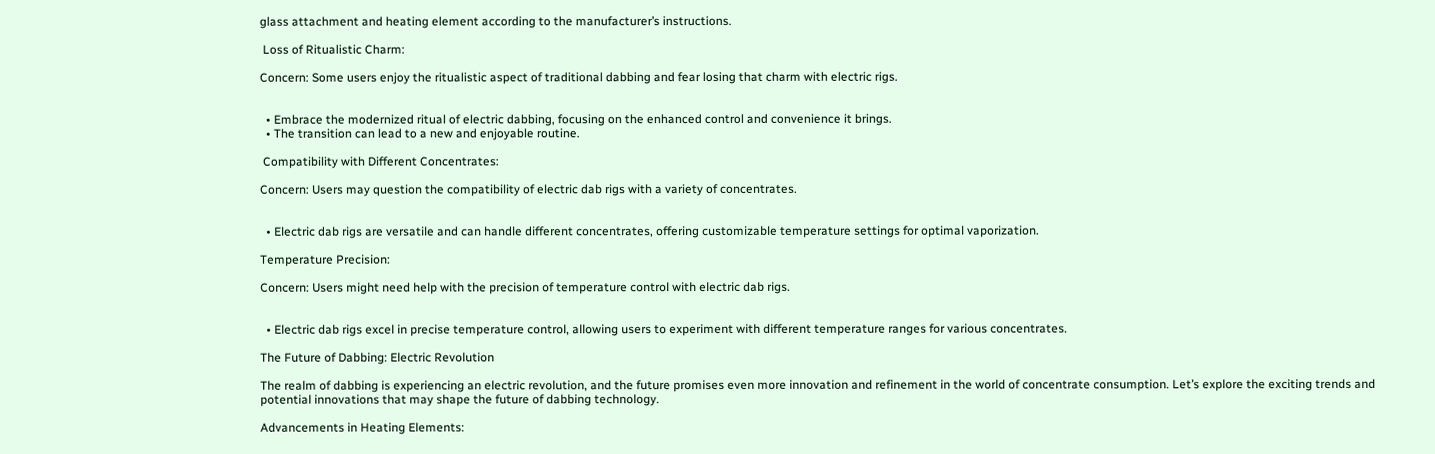glass attachment and heating element according to the manufacturer’s instructions.

 Loss of Ritualistic Charm:

Concern: Some users enjoy the ritualistic aspect of traditional dabbing and fear losing that charm with electric rigs.


  • Embrace the modernized ritual of electric dabbing, focusing on the enhanced control and convenience it brings.
  • The transition can lead to a new and enjoyable routine.

 Compatibility with Different Concentrates:

Concern: Users may question the compatibility of electric dab rigs with a variety of concentrates.


  • Electric dab rigs are versatile and can handle different concentrates, offering customizable temperature settings for optimal vaporization.

Temperature Precision:

Concern: Users might need help with the precision of temperature control with electric dab rigs.


  • Electric dab rigs excel in precise temperature control, allowing users to experiment with different temperature ranges for various concentrates.

The Future of Dabbing: Electric Revolution

The realm of dabbing is experiencing an electric revolution, and the future promises even more innovation and refinement in the world of concentrate consumption. Let’s explore the exciting trends and potential innovations that may shape the future of dabbing technology.

Advancements in Heating Elements: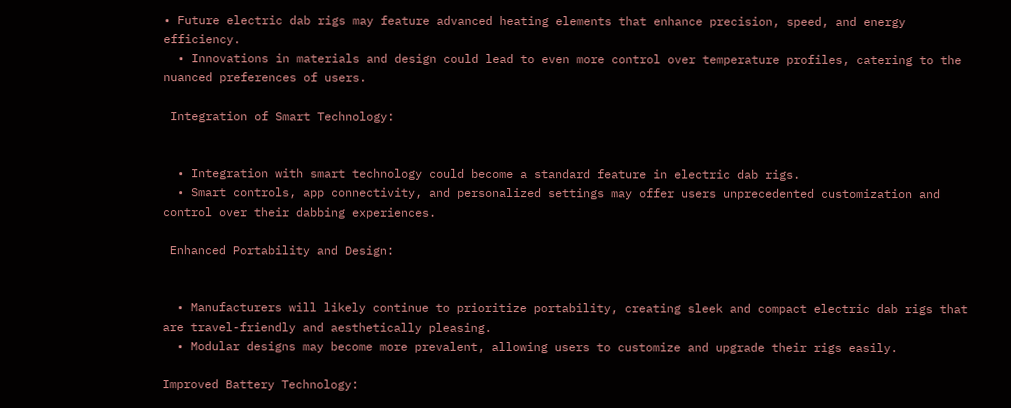• Future electric dab rigs may feature advanced heating elements that enhance precision, speed, and energy efficiency.
  • Innovations in materials and design could lead to even more control over temperature profiles, catering to the nuanced preferences of users.

 Integration of Smart Technology:


  • Integration with smart technology could become a standard feature in electric dab rigs.
  • Smart controls, app connectivity, and personalized settings may offer users unprecedented customization and control over their dabbing experiences.

 Enhanced Portability and Design:


  • Manufacturers will likely continue to prioritize portability, creating sleek and compact electric dab rigs that are travel-friendly and aesthetically pleasing.
  • Modular designs may become more prevalent, allowing users to customize and upgrade their rigs easily.

Improved Battery Technology: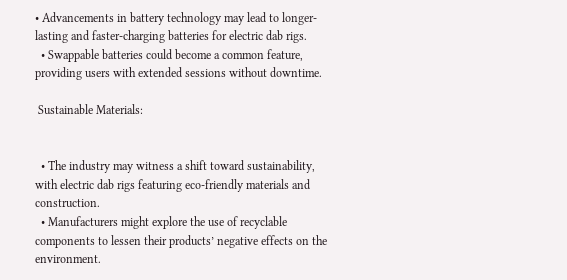• Advancements in battery technology may lead to longer-lasting and faster-charging batteries for electric dab rigs.
  • Swappable batteries could become a common feature, providing users with extended sessions without downtime.

 Sustainable Materials:


  • The industry may witness a shift toward sustainability, with electric dab rigs featuring eco-friendly materials and construction.
  • Manufacturers might explore the use of recyclable components to lessen their products’ negative effects on the environment.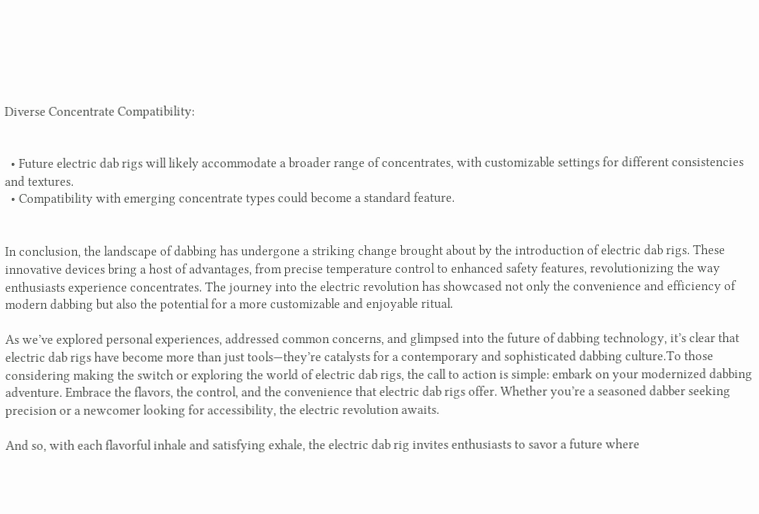Diverse Concentrate Compatibility:


  • Future electric dab rigs will likely accommodate a broader range of concentrates, with customizable settings for different consistencies and textures.
  • Compatibility with emerging concentrate types could become a standard feature.


In conclusion, the landscape of dabbing has undergone a striking change brought about by the introduction of electric dab rigs. These innovative devices bring a host of advantages, from precise temperature control to enhanced safety features, revolutionizing the way enthusiasts experience concentrates. The journey into the electric revolution has showcased not only the convenience and efficiency of modern dabbing but also the potential for a more customizable and enjoyable ritual.

As we’ve explored personal experiences, addressed common concerns, and glimpsed into the future of dabbing technology, it’s clear that electric dab rigs have become more than just tools—they’re catalysts for a contemporary and sophisticated dabbing culture.To those considering making the switch or exploring the world of electric dab rigs, the call to action is simple: embark on your modernized dabbing adventure. Embrace the flavors, the control, and the convenience that electric dab rigs offer. Whether you’re a seasoned dabber seeking precision or a newcomer looking for accessibility, the electric revolution awaits.

And so, with each flavorful inhale and satisfying exhale, the electric dab rig invites enthusiasts to savor a future where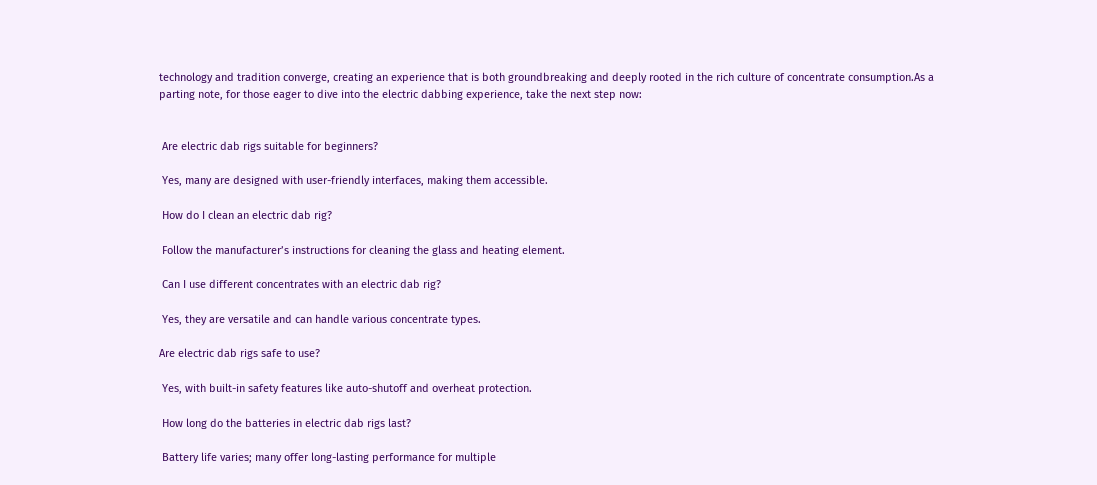technology and tradition converge, creating an experience that is both groundbreaking and deeply rooted in the rich culture of concentrate consumption.As a parting note, for those eager to dive into the electric dabbing experience, take the next step now:


 Are electric dab rigs suitable for beginners?

 Yes, many are designed with user-friendly interfaces, making them accessible.

 How do I clean an electric dab rig?

 Follow the manufacturer’s instructions for cleaning the glass and heating element.

 Can I use different concentrates with an electric dab rig?

 Yes, they are versatile and can handle various concentrate types.

Are electric dab rigs safe to use?

 Yes, with built-in safety features like auto-shutoff and overheat protection.

 How long do the batteries in electric dab rigs last?

 Battery life varies; many offer long-lasting performance for multiple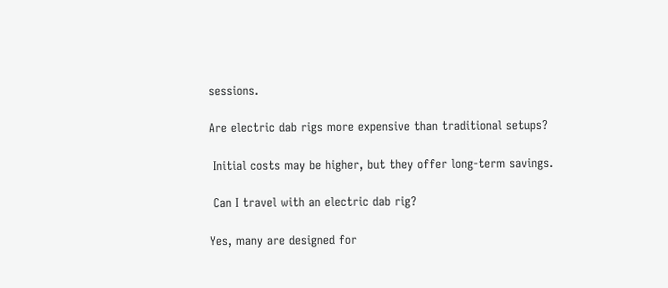sessions.

Are electric dab rigs more expensive than traditional setups?

 Initial costs may be higher, but they offer long-term savings.

 Can I travel with an electric dab rig?

Yes, many are designed for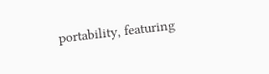portability, featuring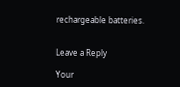rechargeable batteries.


Leave a Reply

Your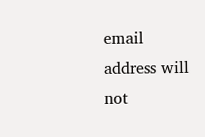email address will not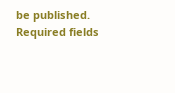be published. Required fields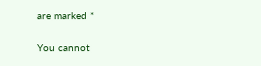are marked *

You cannot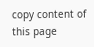copy content of this page